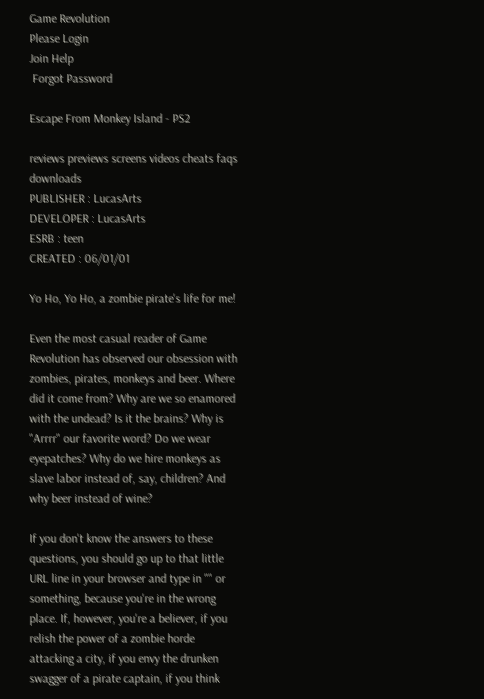Game Revolution
Please Login
Join Help
 Forgot Password

Escape From Monkey Island - PS2

reviews previews screens videos cheats faqs downloads
PUBLISHER : LucasArts
DEVELOPER : LucasArts
ESRB : teen
CREATED : 06/01/01

Yo Ho, Yo Ho, a zombie pirate's life for me!

Even the most casual reader of Game Revolution has observed our obsession with zombies, pirates, monkeys and beer. Where did it come from? Why are we so enamored with the undead? Is it the brains? Why is "Arrrr" our favorite word? Do we wear eyepatches? Why do we hire monkeys as slave labor instead of, say, children? And why beer instead of wine?

If you don't know the answers to these questions, you should go up to that little URL line in your browser and type in "" or something, because you're in the wrong place. If, however, you're a believer, if you relish the power of a zombie horde attacking a city, if you envy the drunken swagger of a pirate captain, if you think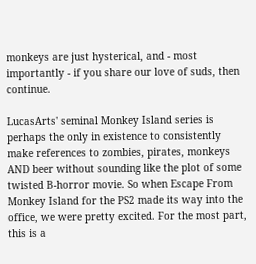monkeys are just hysterical, and - most importantly - if you share our love of suds, then continue.

LucasArts' seminal Monkey Island series is perhaps the only in existence to consistently make references to zombies, pirates, monkeys AND beer without sounding like the plot of some twisted B-horror movie. So when Escape From Monkey Island for the PS2 made its way into the office, we were pretty excited. For the most part, this is a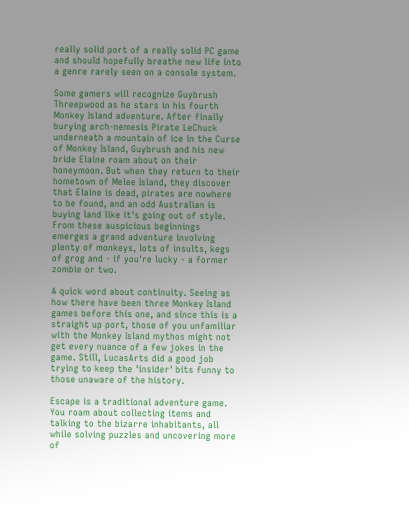really solid port of a really solid PC game and should hopefully breathe new life into a genre rarely seen on a console system.

Some gamers will recognize Guybrush Threepwood as he stars in his fourth Monkey Island adventure. After finally burying arch-nemesis Pirate LeChuck underneath a mountain of ice in the Curse of Monkey Island, Guybrush and his new bride Elaine roam about on their honeymoon. But when they return to their hometown of Melee Island, they discover that Elaine is dead, pirates are nowhere to be found, and an odd Australian is buying land like it's going out of style. From these auspicious beginnings emerges a grand adventure involving plenty of monkeys, lots of insults, kegs of grog and - if you're lucky - a former zombie or two.

A quick word about continuity. Seeing as how there have been three Monkey Island games before this one, and since this is a straight up port, those of you unfamiliar with the Monkey Island mythos might not get every nuance of a few jokes in the game. Still, LucasArts did a good job trying to keep the 'insider' bits funny to those unaware of the history.

Escape is a traditional adventure game. You roam about collecting items and talking to the bizarre inhabitants, all while solving puzzles and uncovering more of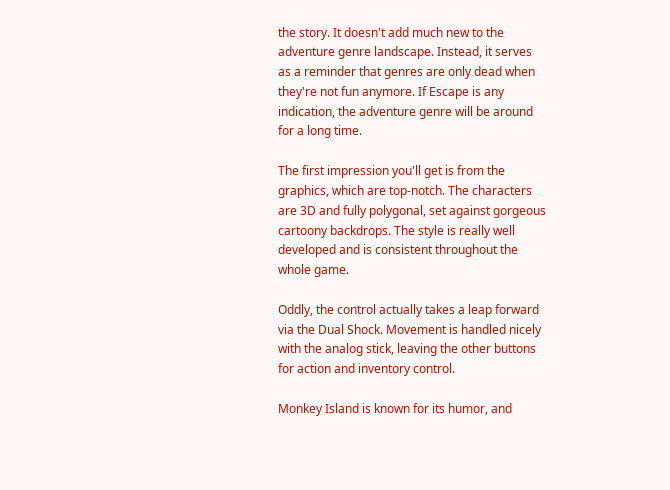the story. It doesn't add much new to the adventure genre landscape. Instead, it serves as a reminder that genres are only dead when they're not fun anymore. If Escape is any indication, the adventure genre will be around for a long time.

The first impression you'll get is from the graphics, which are top-notch. The characters are 3D and fully polygonal, set against gorgeous cartoony backdrops. The style is really well developed and is consistent throughout the whole game.

Oddly, the control actually takes a leap forward via the Dual Shock. Movement is handled nicely with the analog stick, leaving the other buttons for action and inventory control.

Monkey Island is known for its humor, and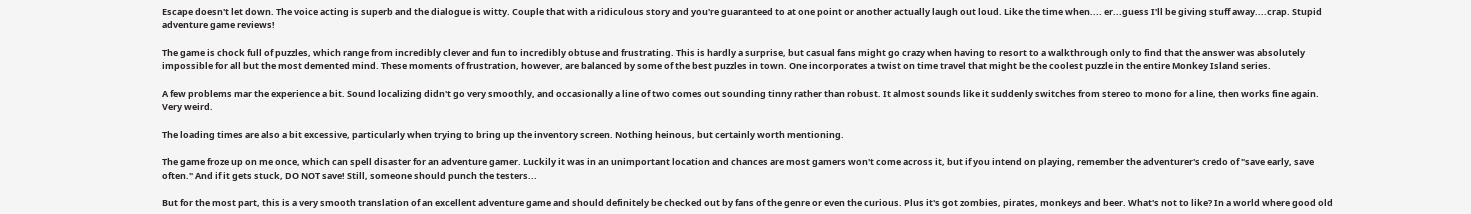Escape doesn't let down. The voice acting is superb and the dialogue is witty. Couple that with a ridiculous story and you're guaranteed to at one point or another actually laugh out loud. Like the time when.... er...guess I'll be giving stuff away....crap. Stupid adventure game reviews!

The game is chock full of puzzles, which range from incredibly clever and fun to incredibly obtuse and frustrating. This is hardly a surprise, but casual fans might go crazy when having to resort to a walkthrough only to find that the answer was absolutely impossible for all but the most demented mind. These moments of frustration, however, are balanced by some of the best puzzles in town. One incorporates a twist on time travel that might be the coolest puzzle in the entire Monkey Island series.

A few problems mar the experience a bit. Sound localizing didn't go very smoothly, and occasionally a line of two comes out sounding tinny rather than robust. It almost sounds like it suddenly switches from stereo to mono for a line, then works fine again. Very weird.

The loading times are also a bit excessive, particularly when trying to bring up the inventory screen. Nothing heinous, but certainly worth mentioning.

The game froze up on me once, which can spell disaster for an adventure gamer. Luckily it was in an unimportant location and chances are most gamers won't come across it, but if you intend on playing, remember the adventurer's credo of "save early, save often." And if it gets stuck, DO NOT save! Still, someone should punch the testers...

But for the most part, this is a very smooth translation of an excellent adventure game and should definitely be checked out by fans of the genre or even the curious. Plus it's got zombies, pirates, monkeys and beer. What's not to like? In a world where good old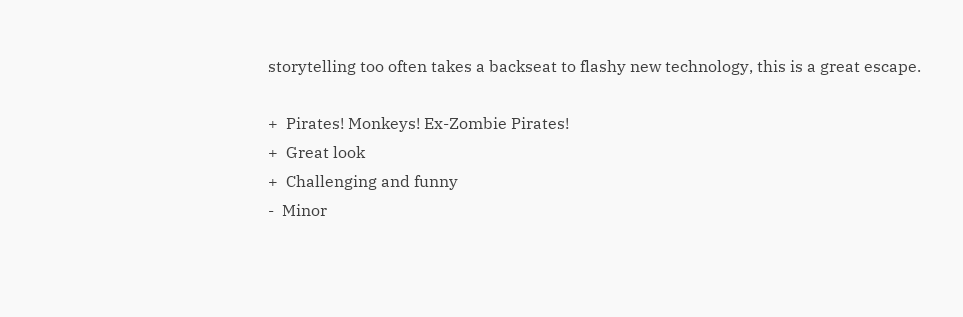storytelling too often takes a backseat to flashy new technology, this is a great escape.

+  Pirates! Monkeys! Ex-Zombie Pirates!
+  Great look
+  Challenging and funny
-  Minor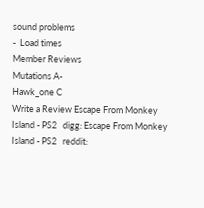sound problems
-  Load times
Member Reviews
Mutations A-
Hawk_one C
Write a Review Escape From Monkey Island - PS2   digg: Escape From Monkey Island - PS2   reddit: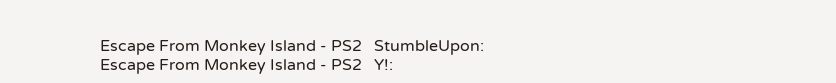Escape From Monkey Island - PS2   StumbleUpon: Escape From Monkey Island - PS2   Y!: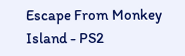Escape From Monkey Island - PS2